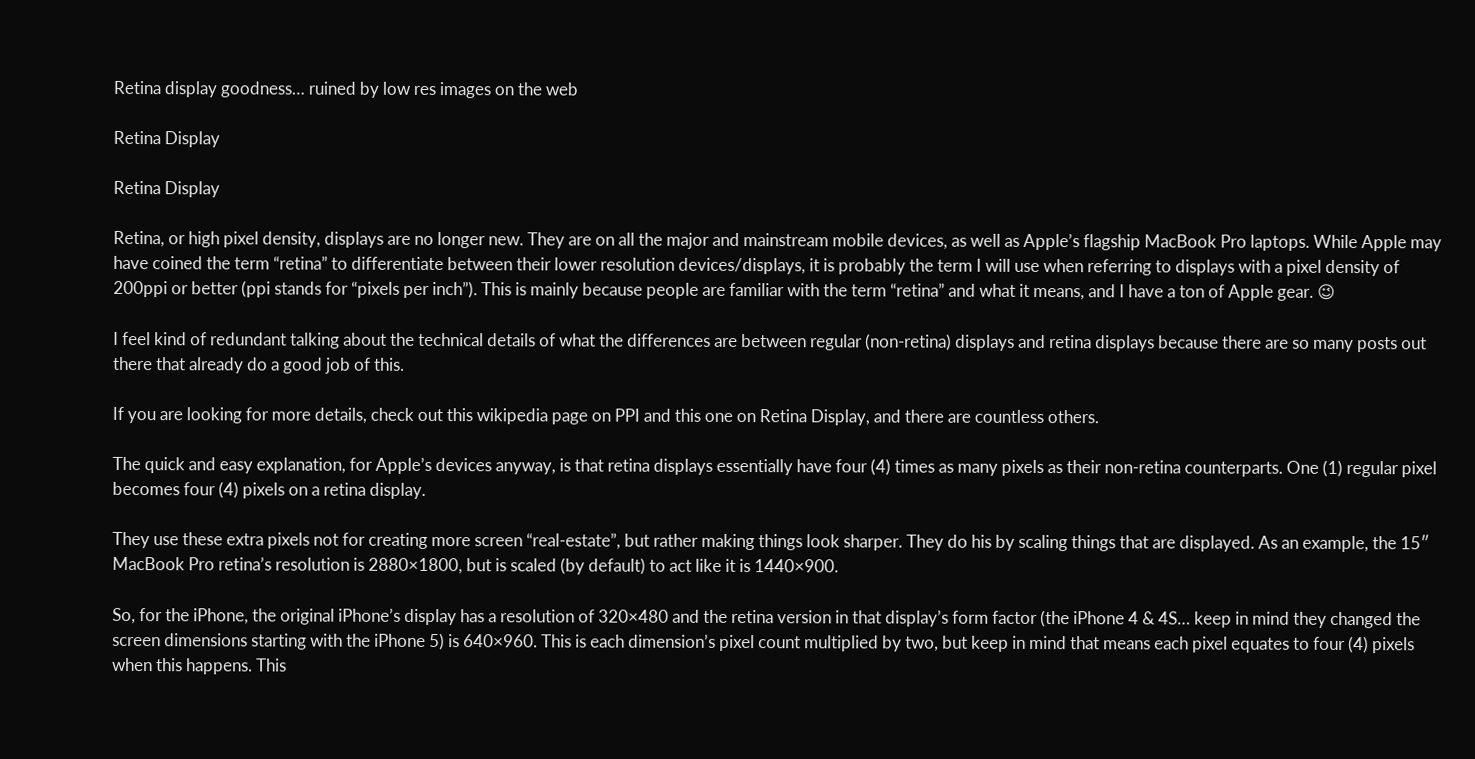Retina display goodness… ruined by low res images on the web

Retina Display

Retina Display

Retina, or high pixel density, displays are no longer new. They are on all the major and mainstream mobile devices, as well as Apple’s flagship MacBook Pro laptops. While Apple may have coined the term “retina” to differentiate between their lower resolution devices/displays, it is probably the term I will use when referring to displays with a pixel density of 200ppi or better (ppi stands for “pixels per inch”). This is mainly because people are familiar with the term “retina” and what it means, and I have a ton of Apple gear. 😉

I feel kind of redundant talking about the technical details of what the differences are between regular (non-retina) displays and retina displays because there are so many posts out there that already do a good job of this.

If you are looking for more details, check out this wikipedia page on PPI and this one on Retina Display, and there are countless others.

The quick and easy explanation, for Apple’s devices anyway, is that retina displays essentially have four (4) times as many pixels as their non-retina counterparts. One (1) regular pixel becomes four (4) pixels on a retina display.

They use these extra pixels not for creating more screen “real-estate”, but rather making things look sharper. They do his by scaling things that are displayed. As an example, the 15″ MacBook Pro retina’s resolution is 2880×1800, but is scaled (by default) to act like it is 1440×900.

So, for the iPhone, the original iPhone’s display has a resolution of 320×480 and the retina version in that display’s form factor (the iPhone 4 & 4S… keep in mind they changed the screen dimensions starting with the iPhone 5) is 640×960. This is each dimension’s pixel count multiplied by two, but keep in mind that means each pixel equates to four (4) pixels when this happens. This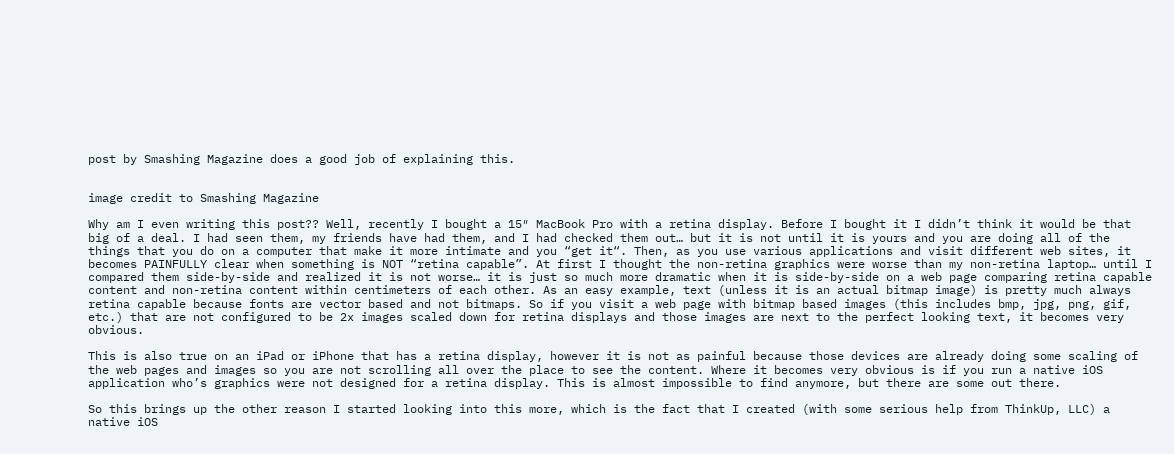post by Smashing Magazine does a good job of explaining this.


image credit to Smashing Magazine

Why am I even writing this post?? Well, recently I bought a 15″ MacBook Pro with a retina display. Before I bought it I didn’t think it would be that big of a deal. I had seen them, my friends have had them, and I had checked them out… but it is not until it is yours and you are doing all of the things that you do on a computer that make it more intimate and you “get it“. Then, as you use various applications and visit different web sites, it becomes PAINFULLY clear when something is NOT “retina capable”. At first I thought the non-retina graphics were worse than my non-retina laptop… until I compared them side-by-side and realized it is not worse… it is just so much more dramatic when it is side-by-side on a web page comparing retina capable content and non-retina content within centimeters of each other. As an easy example, text (unless it is an actual bitmap image) is pretty much always retina capable because fonts are vector based and not bitmaps. So if you visit a web page with bitmap based images (this includes bmp, jpg, png, gif, etc.) that are not configured to be 2x images scaled down for retina displays and those images are next to the perfect looking text, it becomes very obvious.

This is also true on an iPad or iPhone that has a retina display, however it is not as painful because those devices are already doing some scaling of the web pages and images so you are not scrolling all over the place to see the content. Where it becomes very obvious is if you run a native iOS application who’s graphics were not designed for a retina display. This is almost impossible to find anymore, but there are some out there.

So this brings up the other reason I started looking into this more, which is the fact that I created (with some serious help from ThinkUp, LLC) a native iOS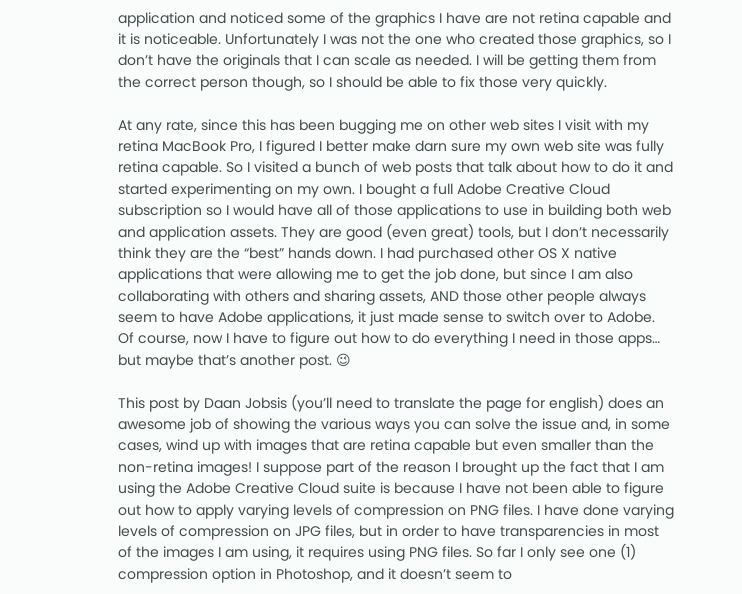application and noticed some of the graphics I have are not retina capable and it is noticeable. Unfortunately I was not the one who created those graphics, so I don’t have the originals that I can scale as needed. I will be getting them from the correct person though, so I should be able to fix those very quickly.

At any rate, since this has been bugging me on other web sites I visit with my retina MacBook Pro, I figured I better make darn sure my own web site was fully retina capable. So I visited a bunch of web posts that talk about how to do it and started experimenting on my own. I bought a full Adobe Creative Cloud subscription so I would have all of those applications to use in building both web and application assets. They are good (even great) tools, but I don’t necessarily think they are the “best” hands down. I had purchased other OS X native applications that were allowing me to get the job done, but since I am also collaborating with others and sharing assets, AND those other people always seem to have Adobe applications, it just made sense to switch over to Adobe. Of course, now I have to figure out how to do everything I need in those apps… but maybe that’s another post. 😉

This post by Daan Jobsis (you’ll need to translate the page for english) does an awesome job of showing the various ways you can solve the issue and, in some cases, wind up with images that are retina capable but even smaller than the non-retina images! I suppose part of the reason I brought up the fact that I am using the Adobe Creative Cloud suite is because I have not been able to figure out how to apply varying levels of compression on PNG files. I have done varying levels of compression on JPG files, but in order to have transparencies in most of the images I am using, it requires using PNG files. So far I only see one (1) compression option in Photoshop, and it doesn’t seem to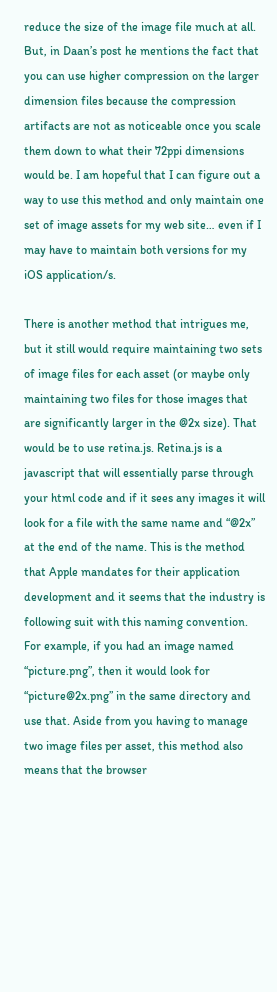reduce the size of the image file much at all. But, in Daan’s post he mentions the fact that you can use higher compression on the larger dimension files because the compression artifacts are not as noticeable once you scale them down to what their 72ppi dimensions would be. I am hopeful that I can figure out a way to use this method and only maintain one set of image assets for my web site… even if I may have to maintain both versions for my iOS application/s.

There is another method that intrigues me, but it still would require maintaining two sets of image files for each asset (or maybe only maintaining two files for those images that are significantly larger in the @2x size). That would be to use retina.js. Retina.js is a javascript that will essentially parse through your html code and if it sees any images it will look for a file with the same name and “@2x” at the end of the name. This is the method that Apple mandates for their application development and it seems that the industry is following suit with this naming convention. For example, if you had an image named “picture.png”, then it would look for “picture@2x.png” in the same directory and use that. Aside from you having to manage two image files per asset, this method also means that the browser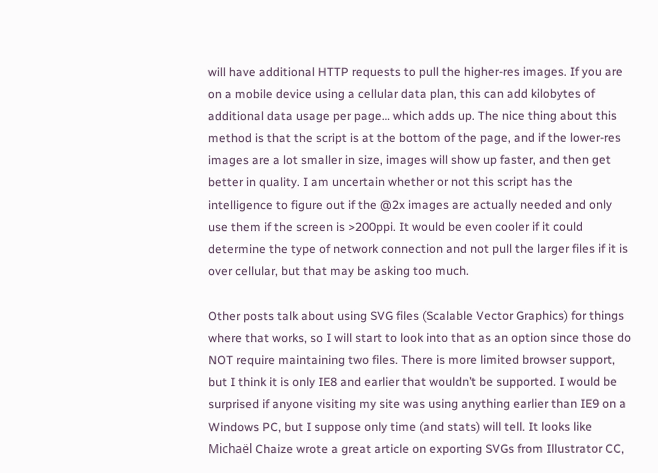will have additional HTTP requests to pull the higher-res images. If you are on a mobile device using a cellular data plan, this can add kilobytes of additional data usage per page… which adds up. The nice thing about this method is that the script is at the bottom of the page, and if the lower-res images are a lot smaller in size, images will show up faster, and then get better in quality. I am uncertain whether or not this script has the intelligence to figure out if the @2x images are actually needed and only use them if the screen is >200ppi. It would be even cooler if it could determine the type of network connection and not pull the larger files if it is over cellular, but that may be asking too much.

Other posts talk about using SVG files (Scalable Vector Graphics) for things where that works, so I will start to look into that as an option since those do NOT require maintaining two files. There is more limited browser support, but I think it is only IE8 and earlier that wouldn’t be supported. I would be surprised if anyone visiting my site was using anything earlier than IE9 on a Windows PC, but I suppose only time (and stats) will tell. It looks like Michaël Chaize wrote a great article on exporting SVGs from Illustrator CC,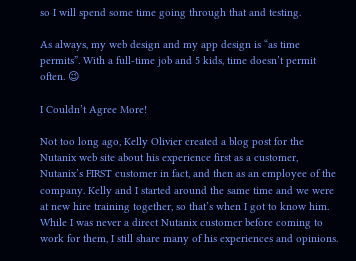so I will spend some time going through that and testing.

As always, my web design and my app design is “as time permits”. With a full-time job and 5 kids, time doesn’t permit often. 😉

I Couldn’t Agree More!

Not too long ago, Kelly Olivier created a blog post for the Nutanix web site about his experience first as a customer, Nutanix’s FIRST customer in fact, and then as an employee of the company. Kelly and I started around the same time and we were at new hire training together, so that’s when I got to know him. While I was never a direct Nutanix customer before coming to work for them, I still share many of his experiences and opinions.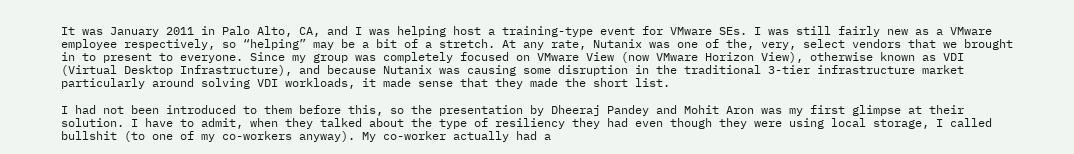It was January 2011 in Palo Alto, CA, and I was helping host a training-type event for VMware SEs. I was still fairly new as a VMware employee respectively, so “helping” may be a bit of a stretch. At any rate, Nutanix was one of the, very, select vendors that we brought in to present to everyone. Since my group was completely focused on VMware View (now VMware Horizon View), otherwise known as VDI (Virtual Desktop Infrastructure), and because Nutanix was causing some disruption in the traditional 3-tier infrastructure market particularly around solving VDI workloads, it made sense that they made the short list.

I had not been introduced to them before this, so the presentation by Dheeraj Pandey and Mohit Aron was my first glimpse at their solution. I have to admit, when they talked about the type of resiliency they had even though they were using local storage, I called bullshit (to one of my co-workers anyway). My co-worker actually had a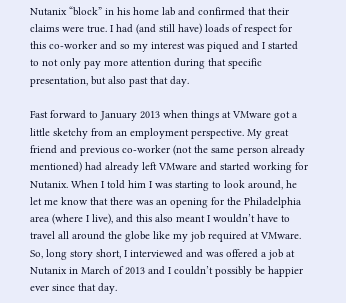Nutanix “block” in his home lab and confirmed that their claims were true. I had (and still have) loads of respect for this co-worker and so my interest was piqued and I started to not only pay more attention during that specific presentation, but also past that day.

Fast forward to January 2013 when things at VMware got a little sketchy from an employment perspective. My great friend and previous co-worker (not the same person already mentioned) had already left VMware and started working for Nutanix. When I told him I was starting to look around, he let me know that there was an opening for the Philadelphia area (where I live), and this also meant I wouldn’t have to travel all around the globe like my job required at VMware. So, long story short, I interviewed and was offered a job at Nutanix in March of 2013 and I couldn’t possibly be happier ever since that day.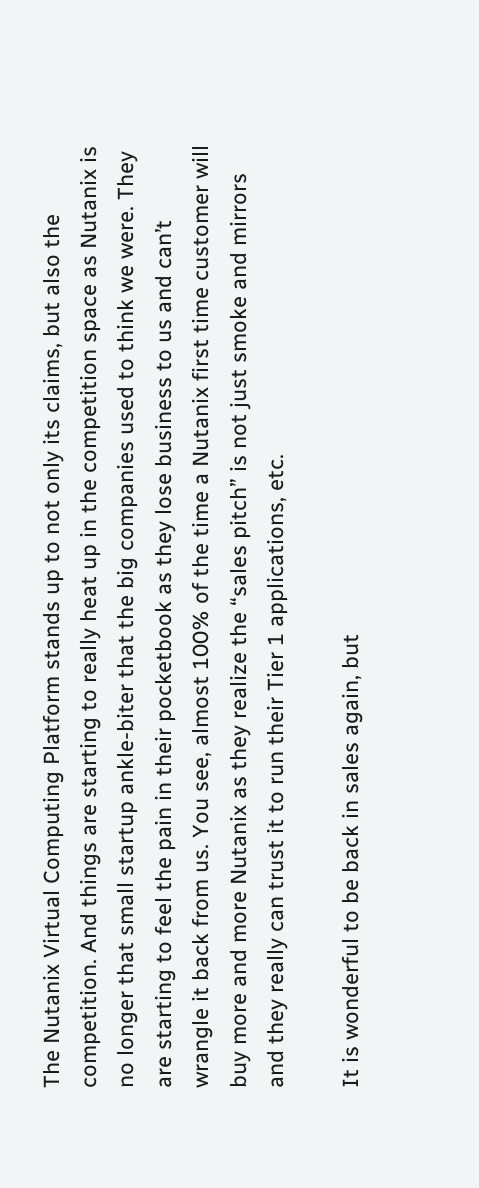The Nutanix Virtual Computing Platform stands up to not only its claims, but also the competition. And things are starting to really heat up in the competition space as Nutanix is no longer that small startup ankle-biter that the big companies used to think we were. They are starting to feel the pain in their pocketbook as they lose business to us and can’t wrangle it back from us. You see, almost 100% of the time a Nutanix first time customer will buy more and more Nutanix as they realize the “sales pitch” is not just smoke and mirrors and they really can trust it to run their Tier 1 applications, etc.

It is wonderful to be back in sales again, but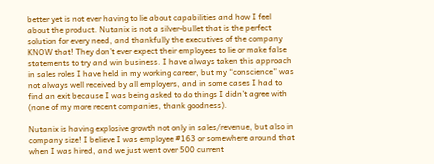better yet is not ever having to lie about capabilities and how I feel about the product. Nutanix is not a silver-bullet that is the perfect solution for every need, and thankfully the executives of the company KNOW that! They don’t ever expect their employees to lie or make false statements to try and win business. I have always taken this approach in sales roles I have held in my working career, but my “conscience” was not always well received by all employers, and in some cases I had to find an exit because I was being asked to do things I didn’t agree with (none of my more recent companies, thank goodness).

Nutanix is having explosive growth not only in sales/revenue, but also in company size! I believe I was employee #163 or somewhere around that when I was hired, and we just went over 500 current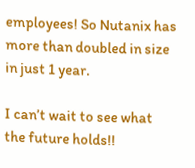employees! So Nutanix has more than doubled in size in just 1 year.

I can’t wait to see what the future holds!!